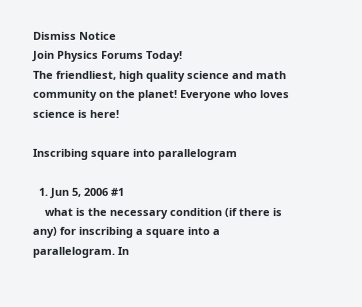Dismiss Notice
Join Physics Forums Today!
The friendliest, high quality science and math community on the planet! Everyone who loves science is here!

Inscribing square into parallelogram

  1. Jun 5, 2006 #1
    what is the necessary condition (if there is any) for inscribing a square into a parallelogram. In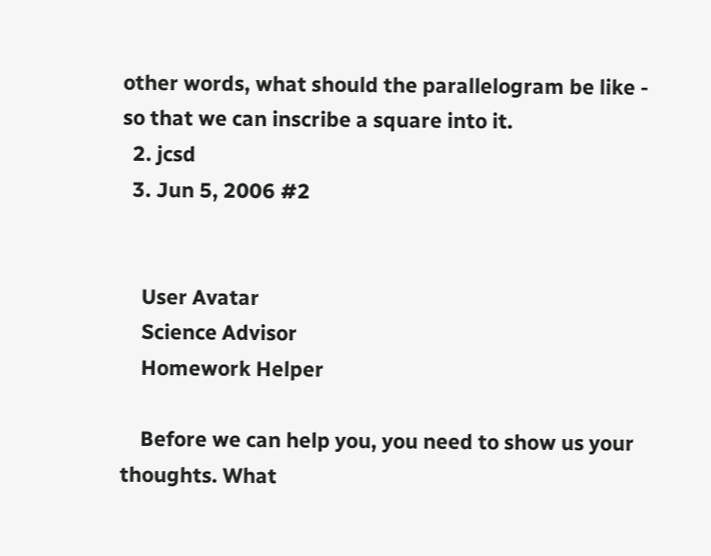other words, what should the parallelogram be like - so that we can inscribe a square into it.
  2. jcsd
  3. Jun 5, 2006 #2


    User Avatar
    Science Advisor
    Homework Helper

    Before we can help you, you need to show us your thoughts. What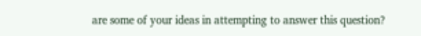are some of your ideas in attempting to answer this question?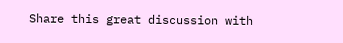Share this great discussion with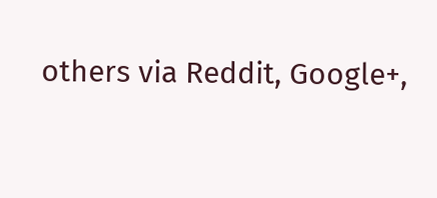others via Reddit, Google+,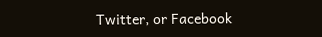Twitter, or Facebook